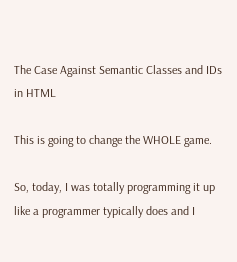The Case Against Semantic Classes and IDs in HTML

This is going to change the WHOLE game.

So, today, I was totally programming it up like a programmer typically does and I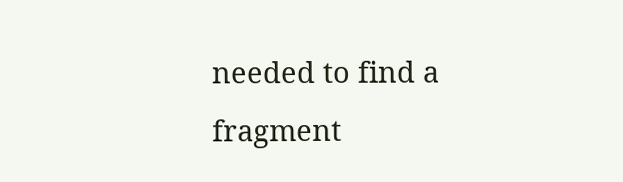needed to find a fragment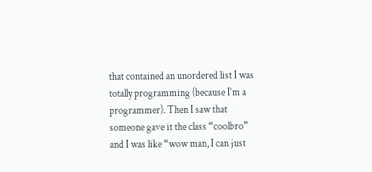that contained an unordered list I was totally programming (because I’m a programmer). Then I saw that someone gave it the class “coolbro” and I was like “wow man, I can just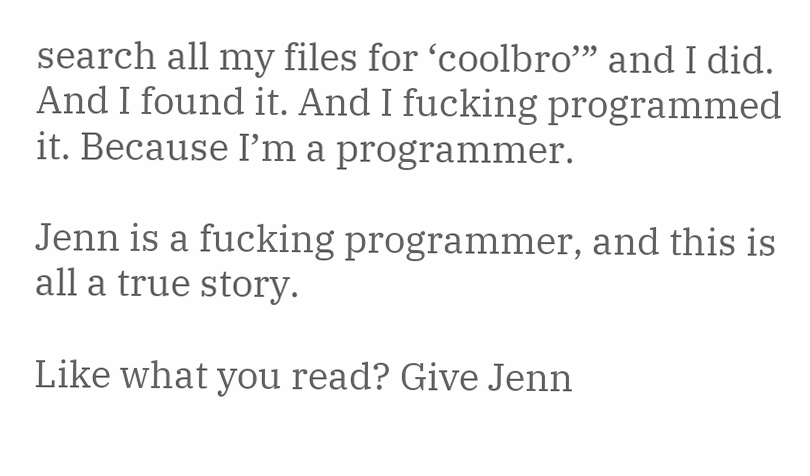search all my files for ‘coolbro’” and I did. And I found it. And I fucking programmed it. Because I’m a programmer.

Jenn is a fucking programmer, and this is all a true story.

Like what you read? Give Jenn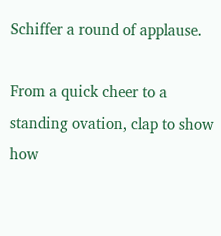Schiffer a round of applause.

From a quick cheer to a standing ovation, clap to show how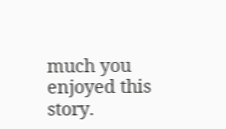much you enjoyed this story.